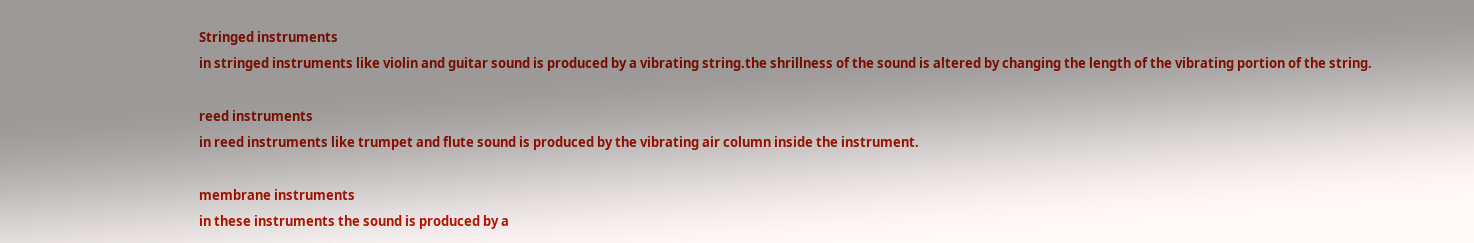Stringed instruments
in stringed instruments like violin and guitar sound is produced by a vibrating string.the shrillness of the sound is altered by changing the length of the vibrating portion of the string.

reed instruments
in reed instruments like trumpet and flute sound is produced by the vibrating air column inside the instrument.

membrane instruments
in these instruments the sound is produced by a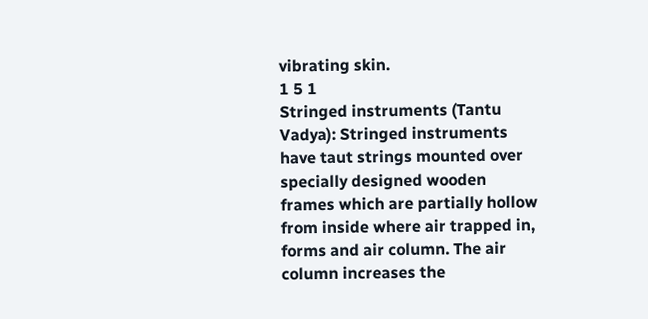vibrating skin.
1 5 1
Stringed instruments (Tantu Vadya): Stringed instruments have taut strings mounted over specially designed wooden frames which are partially hollow from inside where air trapped in, forms and air column. The air column increases the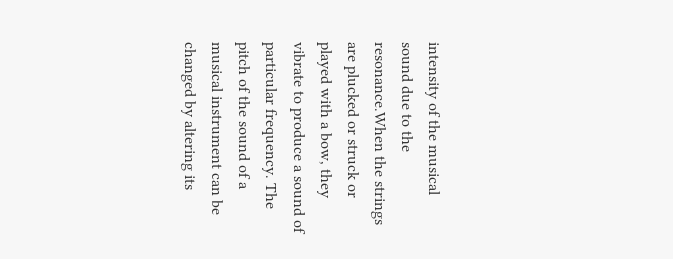intensity of the musical sound due to the resonance.When the strings are plucked or struck or played with a bow, they vibrate to produce a sound of particular frequency. The pitch of the sound of a musical instrument can be changed by altering its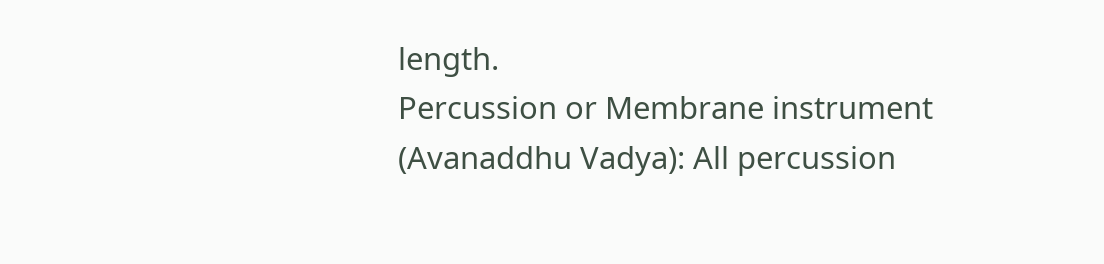length.
Percussion or Membrane instrument (Avanaddhu Vadya): All percussion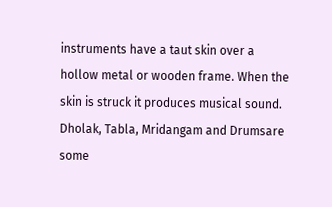instruments have a taut skin over a hollow metal or wooden frame. When the skin is struck it produces musical sound. Dholak, Tabla, Mridangam and Drumsare some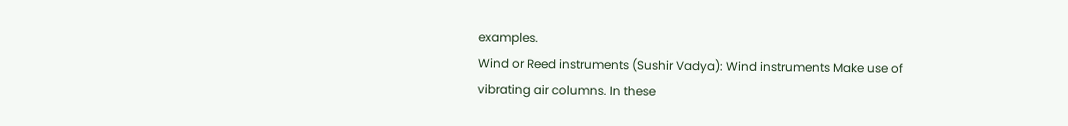examples.
Wind or Reed instruments (Sushir Vadya): Wind instruments Make use of vibrating air columns. In these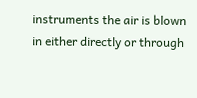instruments the air is blown in either directly or through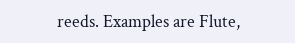reeds. Examples are Flute,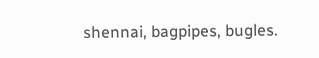shennai, bagpipes, bugles.